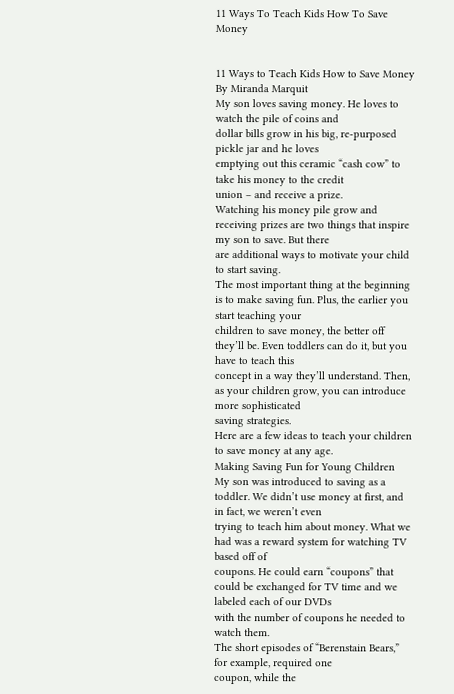11 Ways To Teach Kids How To Save Money


11 Ways to Teach Kids How to Save Money
By Miranda Marquit
My son loves saving money. He loves to watch the pile of coins and
dollar bills grow in his big, re-purposed pickle jar and he loves
emptying out this ceramic “cash cow” to take his money to the credit
union – and receive a prize.
Watching his money pile grow and receiving prizes are two things that inspire my son to save. But there
are additional ways to motivate your child to start saving.
The most important thing at the beginning is to make saving fun. Plus, the earlier you start teaching your
children to save money, the better off they’ll be. Even toddlers can do it, but you have to teach this
concept in a way they’ll understand. Then, as your children grow, you can introduce more sophisticated
saving strategies.
Here are a few ideas to teach your children to save money at any age.
Making Saving Fun for Young Children
My son was introduced to saving as a toddler. We didn’t use money at first, and in fact, we weren’t even
trying to teach him about money. What we had was a reward system for watching TV based off of
coupons. He could earn “coupons” that could be exchanged for TV time and we labeled each of our DVDs
with the number of coupons he needed to watch them.
The short episodes of “Berenstain Bears,” for example, required one
coupon, while the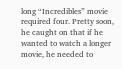long “Incredibles” movie required four. Pretty soon,
he caught on that if he wanted to watch a longer movie, he needed to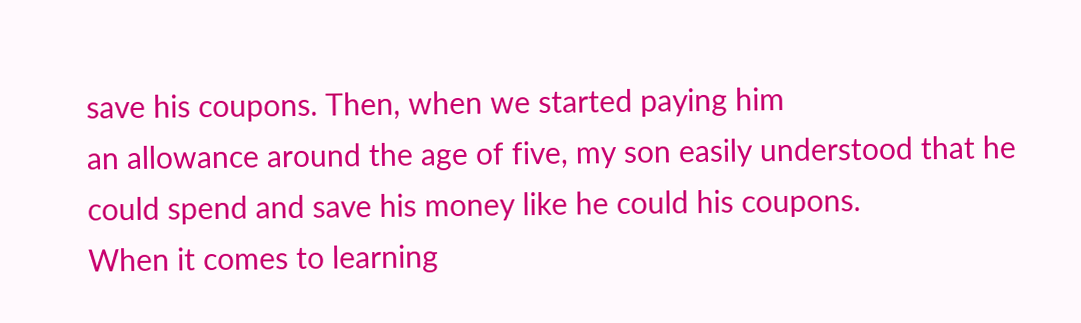save his coupons. Then, when we started paying him
an allowance around the age of five, my son easily understood that he
could spend and save his money like he could his coupons.
When it comes to learning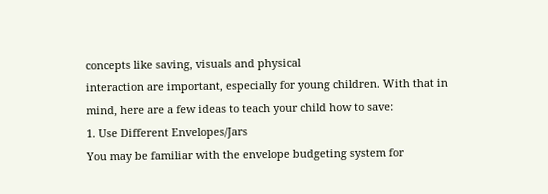concepts like saving, visuals and physical
interaction are important, especially for young children. With that in
mind, here are a few ideas to teach your child how to save:
1. Use Different Envelopes/Jars
You may be familiar with the envelope budgeting system for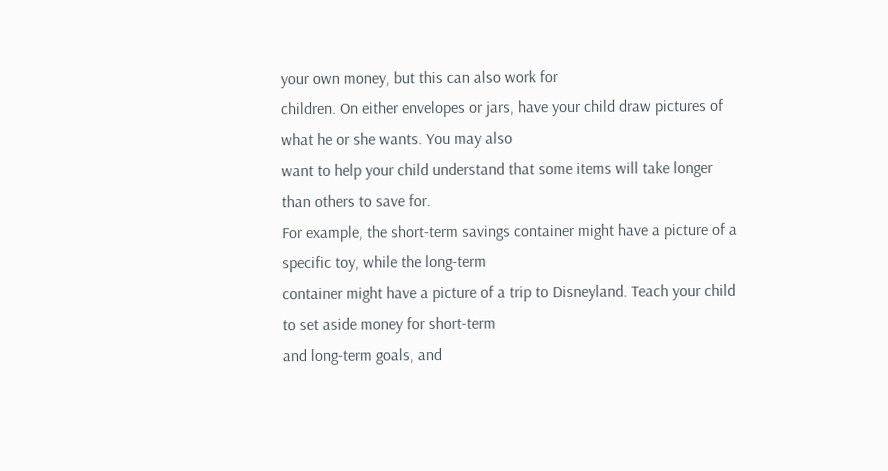your own money, but this can also work for
children. On either envelopes or jars, have your child draw pictures of what he or she wants. You may also
want to help your child understand that some items will take longer than others to save for.
For example, the short-term savings container might have a picture of a specific toy, while the long-term
container might have a picture of a trip to Disneyland. Teach your child to set aside money for short-term
and long-term goals, and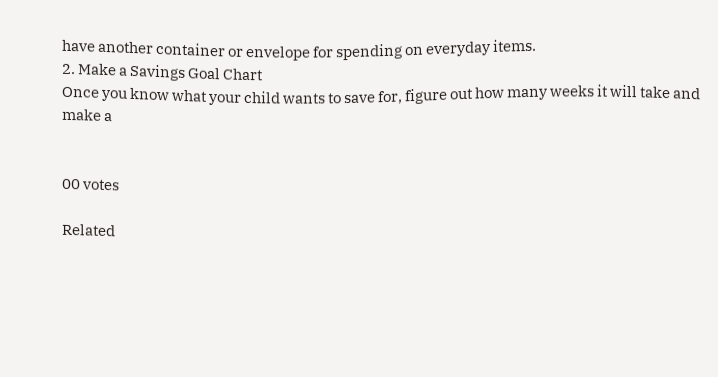have another container or envelope for spending on everyday items.
2. Make a Savings Goal Chart
Once you know what your child wants to save for, figure out how many weeks it will take and make a


00 votes

Related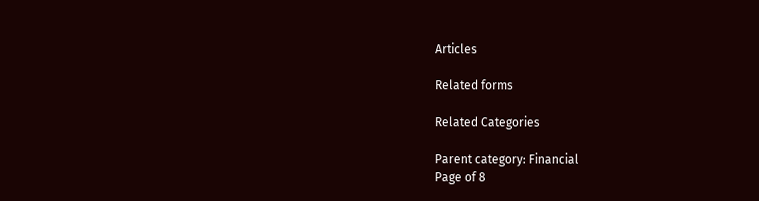Articles

Related forms

Related Categories

Parent category: Financial
Page of 8